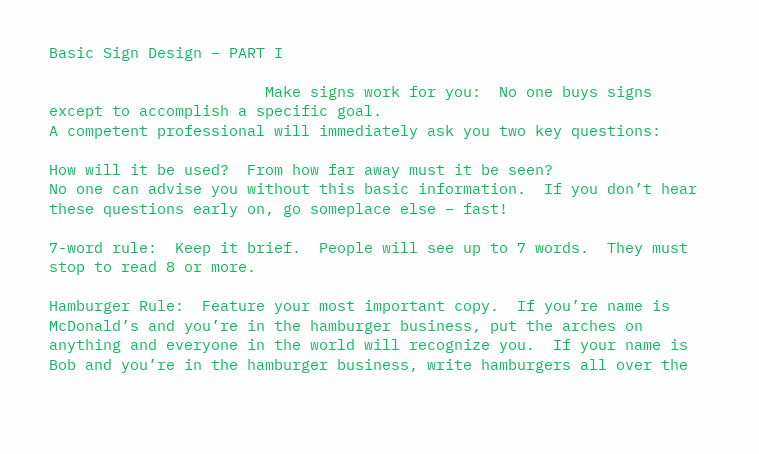Basic Sign Design – PART I

                        Make signs work for you:  No one buys signs except to accomplish a specific goal.                                            A competent professional will immediately ask you two key questions:

How will it be used?  From how far away must it be seen?
No one can advise you without this basic information.  If you don’t hear these questions early on, go someplace else – fast!

7-word rule:  Keep it brief.  People will see up to 7 words.  They must stop to read 8 or more.

Hamburger Rule:  Feature your most important copy.  If you’re name is McDonald’s and you’re in the hamburger business, put the arches on anything and everyone in the world will recognize you.  If your name is Bob and you’re in the hamburger business, write hamburgers all over the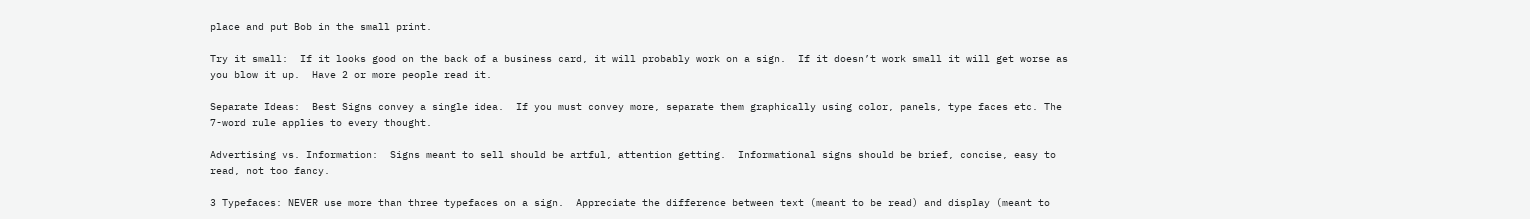place and put Bob in the small print.

Try it small:  If it looks good on the back of a business card, it will probably work on a sign.  If it doesn’t work small it will get worse as you blow it up.  Have 2 or more people read it.

Separate Ideas:  Best Signs convey a single idea.  If you must convey more, separate them graphically using color, panels, type faces etc. The 7-word rule applies to every thought.

Advertising vs. Information:  Signs meant to sell should be artful, attention getting.  Informational signs should be brief, concise, easy to read, not too fancy.

3 Typefaces: NEVER use more than three typefaces on a sign.  Appreciate the difference between text (meant to be read) and display (meant to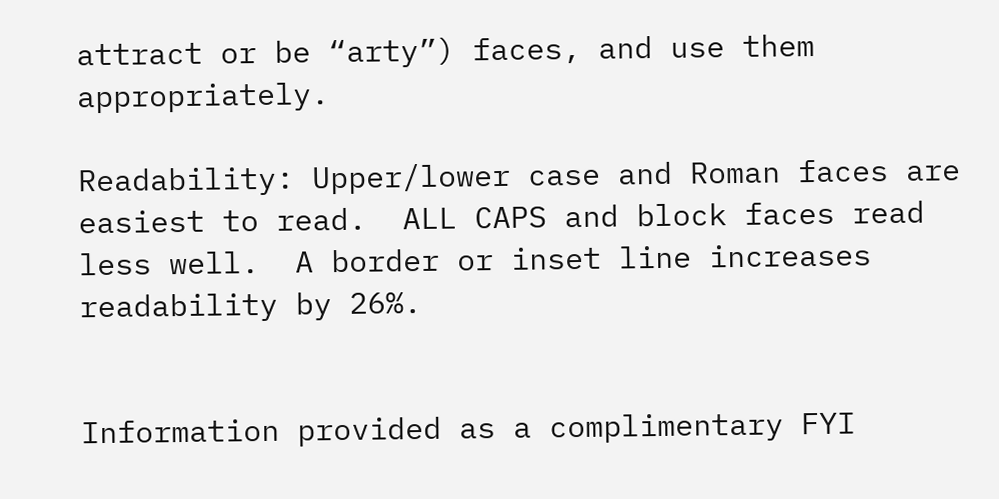attract or be “arty”) faces, and use them appropriately.

Readability: Upper/lower case and Roman faces are easiest to read.  ALL CAPS and block faces read less well.  A border or inset line increases readability by 26%.


Information provided as a complimentary FYI